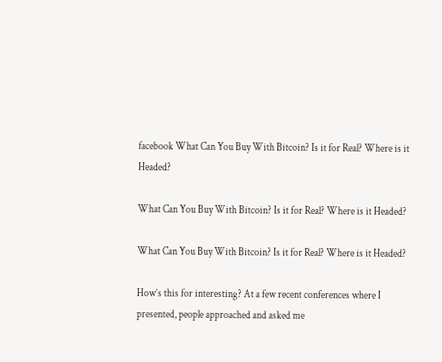facebook What Can You Buy With Bitcoin? Is it for Real? Where is it Headed?

What Can You Buy With Bitcoin? Is it for Real? Where is it Headed?

What Can You Buy With Bitcoin? Is it for Real? Where is it Headed?

How’s this for interesting? At a few recent conferences where I presented, people approached and asked me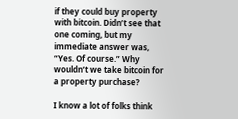if they could buy property with bitcoin. Didn’t see that one coming, but my immediate answer was, “Yes. Of course.” Why wouldn’t we take bitcoin for a property purchase?

I know a lot of folks think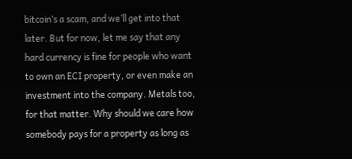bitcoin’s a scam, and we’ll get into that later. But for now, let me say that any hard currency is fine for people who want to own an ECI property, or even make an investment into the company. Metals too, for that matter. Why should we care how somebody pays for a property as long as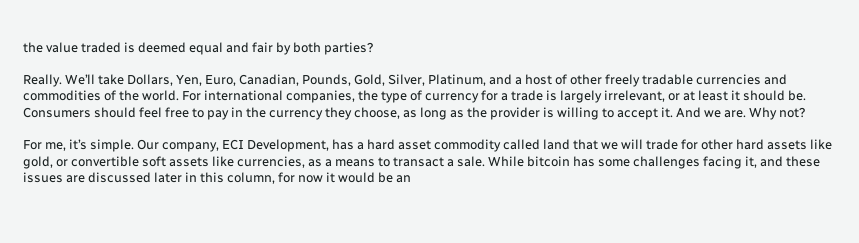the value traded is deemed equal and fair by both parties?

Really. We’ll take Dollars, Yen, Euro, Canadian, Pounds, Gold, Silver, Platinum, and a host of other freely tradable currencies and commodities of the world. For international companies, the type of currency for a trade is largely irrelevant, or at least it should be. Consumers should feel free to pay in the currency they choose, as long as the provider is willing to accept it. And we are. Why not?

For me, it’s simple. Our company, ECI Development, has a hard asset commodity called land that we will trade for other hard assets like gold, or convertible soft assets like currencies, as a means to transact a sale. While bitcoin has some challenges facing it, and these issues are discussed later in this column, for now it would be an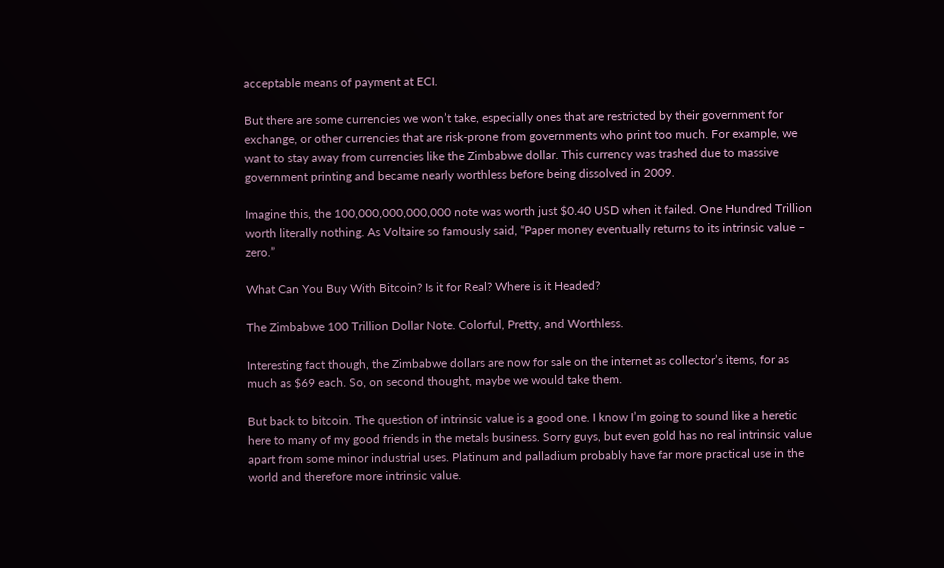acceptable means of payment at ECI.

But there are some currencies we won’t take, especially ones that are restricted by their government for exchange, or other currencies that are risk-prone from governments who print too much. For example, we want to stay away from currencies like the Zimbabwe dollar. This currency was trashed due to massive government printing and became nearly worthless before being dissolved in 2009.

Imagine this, the 100,000,000,000,000 note was worth just $0.40 USD when it failed. One Hundred Trillion worth literally nothing. As Voltaire so famously said, “Paper money eventually returns to its intrinsic value – zero.”

What Can You Buy With Bitcoin? Is it for Real? Where is it Headed?

The Zimbabwe 100 Trillion Dollar Note. Colorful, Pretty, and Worthless.

Interesting fact though, the Zimbabwe dollars are now for sale on the internet as collector’s items, for as much as $69 each. So, on second thought, maybe we would take them.

But back to bitcoin. The question of intrinsic value is a good one. I know I’m going to sound like a heretic here to many of my good friends in the metals business. Sorry guys, but even gold has no real intrinsic value apart from some minor industrial uses. Platinum and palladium probably have far more practical use in the world and therefore more intrinsic value.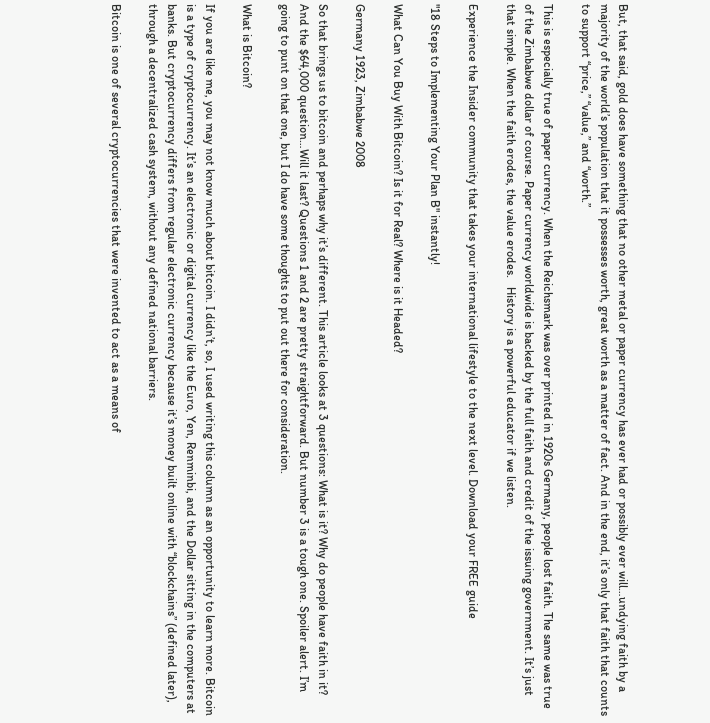But, that said, gold does have something that no other metal or paper currency has ever had or possibly ever will…undying faith by a majority of the world’s population that it possesses worth, great worth as a matter of fact. And in the end, it’s only that faith that counts to support “price,” “value,” and “worth.”

This is especially true of paper currency. When the Reichsmark was over printed in 1920s Germany, people lost faith. The same was true of the Zimbabwe dollar of course. Paper currency worldwide is backed by the full faith and credit of the issuing government. It’s just that simple. When the faith erodes, the value erodes.   History is a powerful educator if we listen.

Experience the Insider community that takes your international lifestyle to the next level. Download your FREE guide

"18 Steps to Implementing Your Plan B" instantly!

What Can You Buy With Bitcoin? Is it for Real? Where is it Headed?

Germany 1923, Zimbabwe 2008

So that brings us to bitcoin and perhaps why it’s different. This article looks at 3 questions: What is it? Why do people have faith in it? And the $64,000 question…Will it last? Questions 1 and 2 are pretty straightforward. But number 3 is a tough one. Spoiler alert. I’m going to punt on that one, but I do have some thoughts to put out there for consideration.

What is Bitcoin?

If you are like me, you may not know much about bitcoin. I didn’t, so, I used writing this column as an opportunity to learn more. Bitcoin is a type of cryptocurrency. It’s an electronic or digital currency like the Euro, Yen, Renminbi, and the Dollar sitting in the computers at banks. But cryptocurrency differs from regular electronic currency because it’s money built online with “blockchains” (defined later), through a decentralized cash system, without any defined national barriers.

Bitcoin is one of several cryptocurrencies that were invented to act as a means of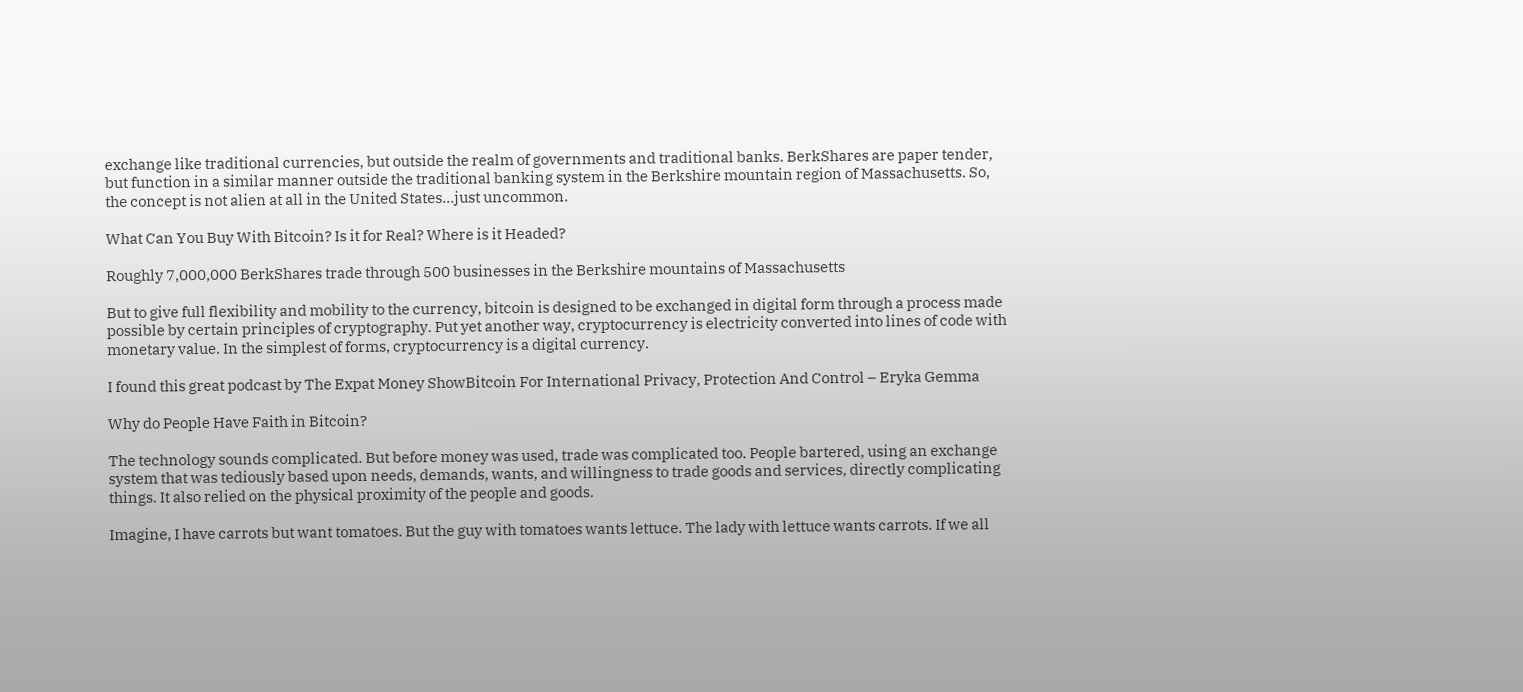exchange like traditional currencies, but outside the realm of governments and traditional banks. BerkShares are paper tender, but function in a similar manner outside the traditional banking system in the Berkshire mountain region of Massachusetts. So, the concept is not alien at all in the United States…just uncommon.

What Can You Buy With Bitcoin? Is it for Real? Where is it Headed?

Roughly 7,000,000 BerkShares trade through 500 businesses in the Berkshire mountains of Massachusetts

But to give full flexibility and mobility to the currency, bitcoin is designed to be exchanged in digital form through a process made possible by certain principles of cryptography. Put yet another way, cryptocurrency is electricity converted into lines of code with monetary value. In the simplest of forms, cryptocurrency is a digital currency.

I found this great podcast by The Expat Money ShowBitcoin For International Privacy, Protection And Control – Eryka Gemma

Why do People Have Faith in Bitcoin?

The technology sounds complicated. But before money was used, trade was complicated too. People bartered, using an exchange system that was tediously based upon needs, demands, wants, and willingness to trade goods and services, directly complicating things. It also relied on the physical proximity of the people and goods.

Imagine, I have carrots but want tomatoes. But the guy with tomatoes wants lettuce. The lady with lettuce wants carrots. If we all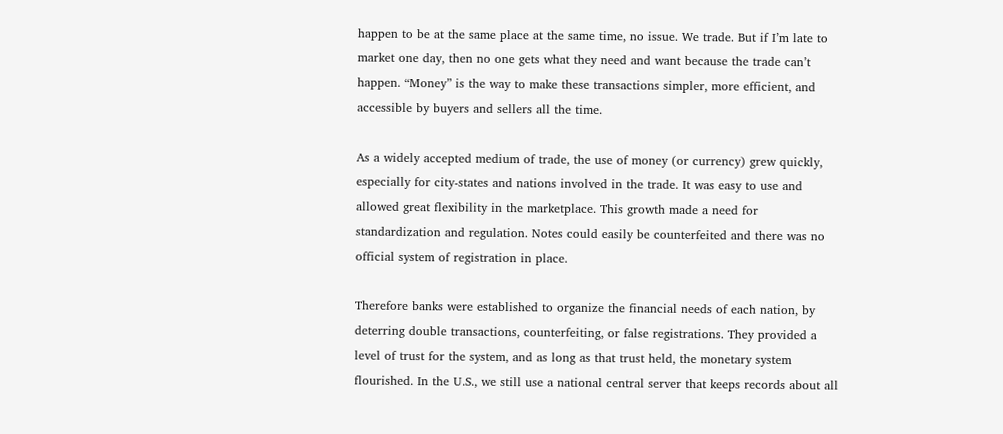happen to be at the same place at the same time, no issue. We trade. But if I’m late to market one day, then no one gets what they need and want because the trade can’t happen. “Money” is the way to make these transactions simpler, more efficient, and accessible by buyers and sellers all the time.

As a widely accepted medium of trade, the use of money (or currency) grew quickly, especially for city-states and nations involved in the trade. It was easy to use and allowed great flexibility in the marketplace. This growth made a need for standardization and regulation. Notes could easily be counterfeited and there was no official system of registration in place.

Therefore banks were established to organize the financial needs of each nation, by deterring double transactions, counterfeiting, or false registrations. They provided a level of trust for the system, and as long as that trust held, the monetary system flourished. In the U.S., we still use a national central server that keeps records about all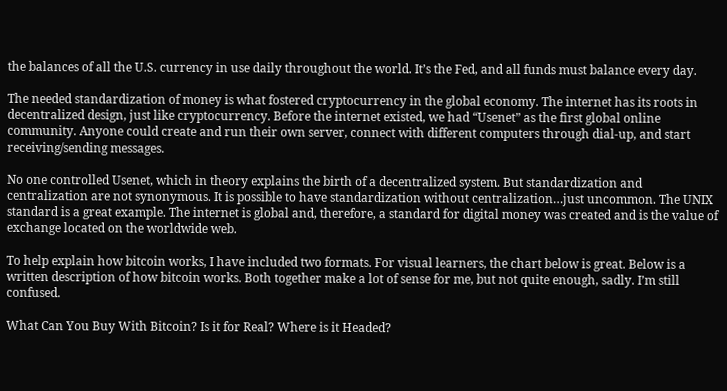the balances of all the U.S. currency in use daily throughout the world. It’s the Fed, and all funds must balance every day.

The needed standardization of money is what fostered cryptocurrency in the global economy. The internet has its roots in decentralized design, just like cryptocurrency. Before the internet existed, we had “Usenet” as the first global online community. Anyone could create and run their own server, connect with different computers through dial-up, and start receiving/sending messages.

No one controlled Usenet, which in theory explains the birth of a decentralized system. But standardization and centralization are not synonymous. It is possible to have standardization without centralization…just uncommon. The UNIX standard is a great example. The internet is global and, therefore, a standard for digital money was created and is the value of exchange located on the worldwide web.

To help explain how bitcoin works, I have included two formats. For visual learners, the chart below is great. Below is a written description of how bitcoin works. Both together make a lot of sense for me, but not quite enough, sadly. I’m still confused.

What Can You Buy With Bitcoin? Is it for Real? Where is it Headed?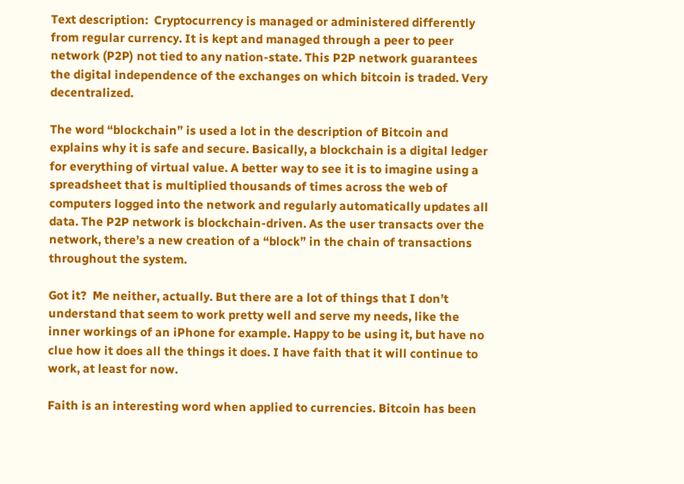Text description:  Cryptocurrency is managed or administered differently from regular currency. It is kept and managed through a peer to peer network (P2P) not tied to any nation-state. This P2P network guarantees the digital independence of the exchanges on which bitcoin is traded. Very decentralized.

The word “blockchain” is used a lot in the description of Bitcoin and explains why it is safe and secure. Basically, a blockchain is a digital ledger for everything of virtual value. A better way to see it is to imagine using a spreadsheet that is multiplied thousands of times across the web of computers logged into the network and regularly automatically updates all data. The P2P network is blockchain-driven. As the user transacts over the network, there’s a new creation of a “block” in the chain of transactions throughout the system.

Got it?  Me neither, actually. But there are a lot of things that I don’t understand that seem to work pretty well and serve my needs, like the inner workings of an iPhone for example. Happy to be using it, but have no clue how it does all the things it does. I have faith that it will continue to work, at least for now.

Faith is an interesting word when applied to currencies. Bitcoin has been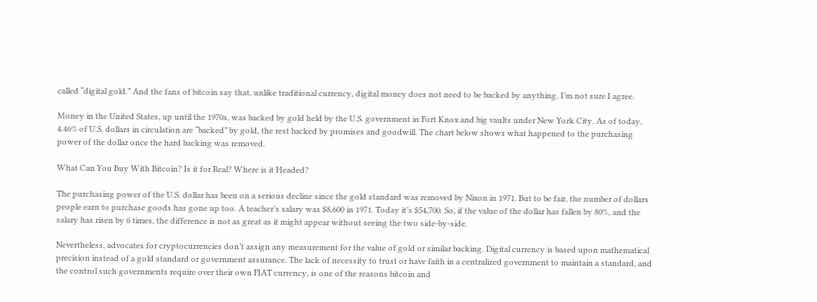called “digital gold.” And the fans of bitcoin say that, unlike traditional currency, digital money does not need to be backed by anything. I’m not sure I agree.

Money in the United States, up until the 1970s, was backed by gold held by the U.S. government in Fort Knox and big vaults under New York City. As of today, 4.46% of U.S. dollars in circulation are “backed” by gold, the rest backed by promises and goodwill. The chart below shows what happened to the purchasing power of the dollar once the hard backing was removed.

What Can You Buy With Bitcoin? Is it for Real? Where is it Headed?

The purchasing power of the U.S. dollar has been on a serious decline since the gold standard was removed by Nixon in 1971. But to be fair, the number of dollars people earn to purchase goods has gone up too. A teacher’s salary was $8,600 in 1971. Today it’s $54,700. So, if the value of the dollar has fallen by 80%, and the salary has risen by 6 times, the difference is not as great as it might appear without seeing the two side-by-side.

Nevertheless, advocates for cryptocurrencies don’t assign any measurement for the value of gold or similar backing. Digital currency is based upon mathematical precision instead of a gold standard or government assurance. The lack of necessity to trust or have faith in a centralized government to maintain a standard, and the control such governments require over their own FIAT currency, is one of the reasons bitcoin and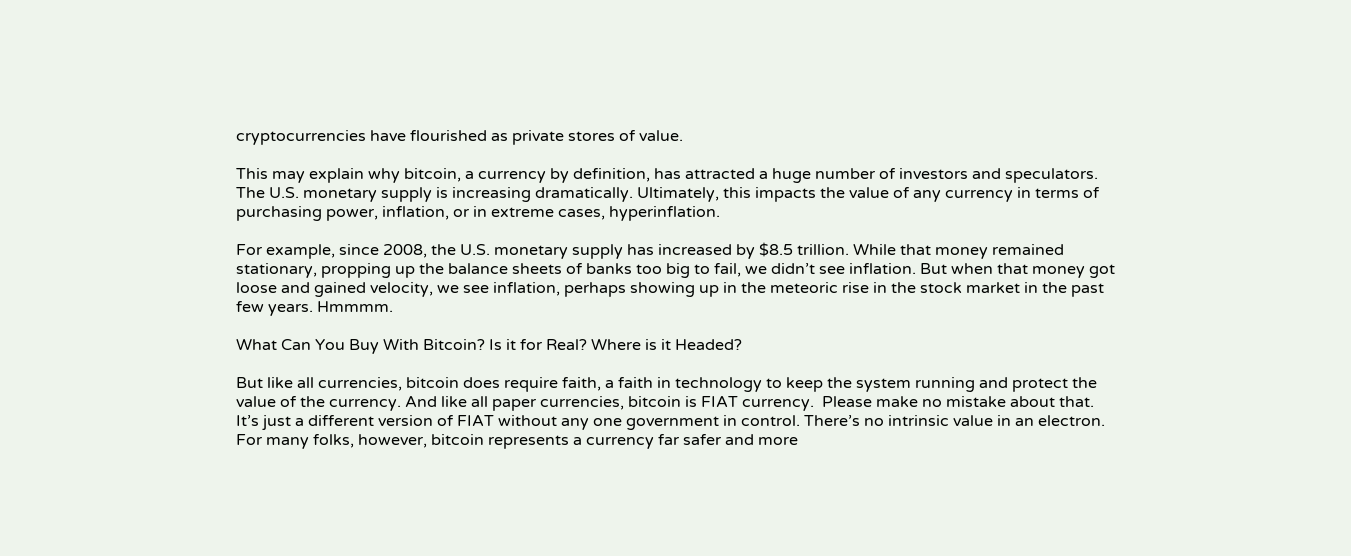cryptocurrencies have flourished as private stores of value.

This may explain why bitcoin, a currency by definition, has attracted a huge number of investors and speculators. The U.S. monetary supply is increasing dramatically. Ultimately, this impacts the value of any currency in terms of purchasing power, inflation, or in extreme cases, hyperinflation.

For example, since 2008, the U.S. monetary supply has increased by $8.5 trillion. While that money remained stationary, propping up the balance sheets of banks too big to fail, we didn’t see inflation. But when that money got loose and gained velocity, we see inflation, perhaps showing up in the meteoric rise in the stock market in the past few years. Hmmmm.

What Can You Buy With Bitcoin? Is it for Real? Where is it Headed?

But like all currencies, bitcoin does require faith, a faith in technology to keep the system running and protect the value of the currency. And like all paper currencies, bitcoin is FIAT currency.  Please make no mistake about that. It’s just a different version of FIAT without any one government in control. There’s no intrinsic value in an electron. For many folks, however, bitcoin represents a currency far safer and more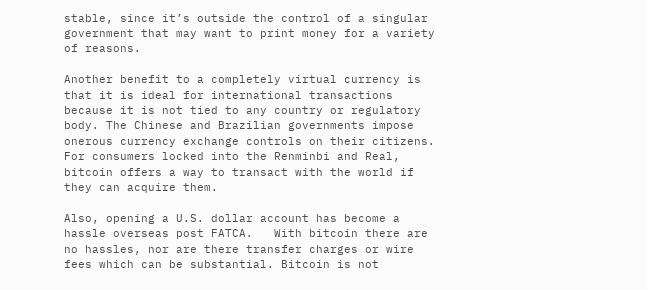stable, since it’s outside the control of a singular government that may want to print money for a variety of reasons.

Another benefit to a completely virtual currency is that it is ideal for international transactions because it is not tied to any country or regulatory body. The Chinese and Brazilian governments impose onerous currency exchange controls on their citizens. For consumers locked into the Renminbi and Real, bitcoin offers a way to transact with the world if they can acquire them.

Also, opening a U.S. dollar account has become a hassle overseas post FATCA.   With bitcoin there are no hassles, nor are there transfer charges or wire fees which can be substantial. Bitcoin is not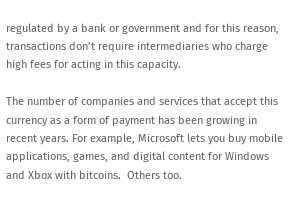regulated by a bank or government and for this reason, transactions don’t require intermediaries who charge high fees for acting in this capacity.

The number of companies and services that accept this currency as a form of payment has been growing in recent years. For example, Microsoft lets you buy mobile applications, games, and digital content for Windows and Xbox with bitcoins.  Others too.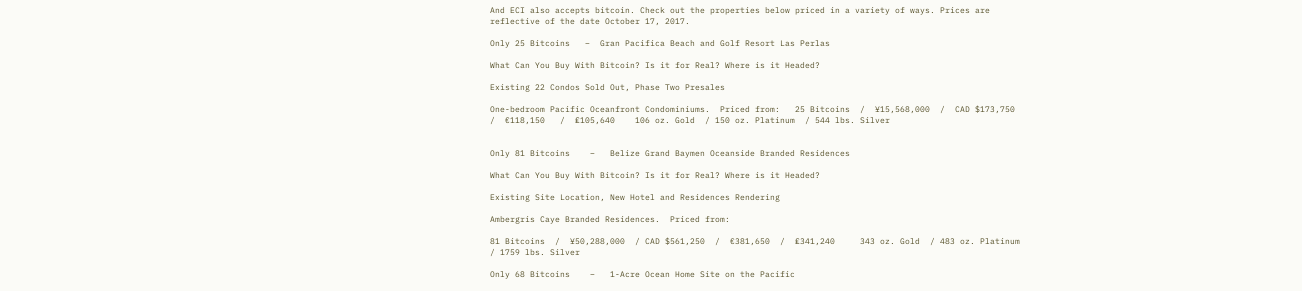And ECI also accepts bitcoin. Check out the properties below priced in a variety of ways. Prices are reflective of the date October 17, 2017.

Only 25 Bitcoins   –  Gran Pacifica Beach and Golf Resort Las Perlas

What Can You Buy With Bitcoin? Is it for Real? Where is it Headed?

Existing 22 Condos Sold Out, Phase Two Presales

One-bedroom Pacific Oceanfront Condominiums.  Priced from:   25 Bitcoins  /  ¥15,568,000  /  CAD $173,750  /  €118,150   /  ₤105,640    106 oz. Gold  / 150 oz. Platinum  / 544 lbs. Silver


Only 81 Bitcoins    –   Belize Grand Baymen Oceanside Branded Residences

What Can You Buy With Bitcoin? Is it for Real? Where is it Headed?

Existing Site Location, New Hotel and Residences Rendering

Ambergris Caye Branded Residences.  Priced from:

81 Bitcoins  /  ¥50,288,000  / CAD $561,250  /  €381,650  /  ₤341,240     343 oz. Gold  / 483 oz. Platinum  / 1759 lbs. Silver

Only 68 Bitcoins    –   1-Acre Ocean Home Site on the Pacific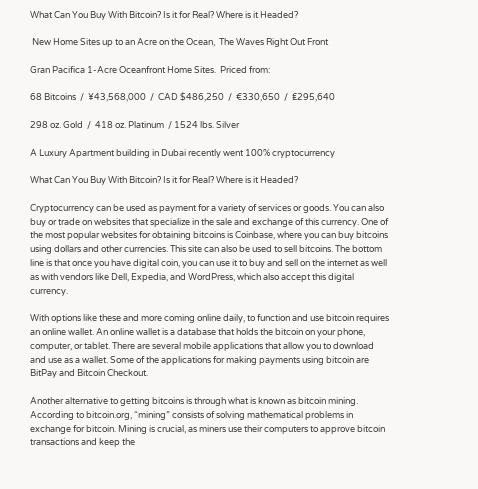What Can You Buy With Bitcoin? Is it for Real? Where is it Headed?

 New Home Sites up to an Acre on the Ocean,  The Waves Right Out Front

Gran Pacifica 1-Acre Oceanfront Home Sites.  Priced from:

68 Bitcoins  /  ¥43,568,000  /  CAD $486,250  /  €330,650  /  ₤295,640

298 oz. Gold  /  418 oz. Platinum  / 1524 lbs. Silver

A Luxury Apartment building in Dubai recently went 100% cryptocurrency

What Can You Buy With Bitcoin? Is it for Real? Where is it Headed?

Cryptocurrency can be used as payment for a variety of services or goods. You can also buy or trade on websites that specialize in the sale and exchange of this currency. One of the most popular websites for obtaining bitcoins is Coinbase, where you can buy bitcoins using dollars and other currencies. This site can also be used to sell bitcoins. The bottom line is that once you have digital coin, you can use it to buy and sell on the internet as well as with vendors like Dell, Expedia, and WordPress, which also accept this digital currency.

With options like these and more coming online daily, to function and use bitcoin requires an online wallet. An online wallet is a database that holds the bitcoin on your phone, computer, or tablet. There are several mobile applications that allow you to download and use as a wallet. Some of the applications for making payments using bitcoin are BitPay and Bitcoin Checkout.

Another alternative to getting bitcoins is through what is known as bitcoin mining. According to bitcoin.org, “mining” consists of solving mathematical problems in exchange for bitcoin. Mining is crucial, as miners use their computers to approve bitcoin transactions and keep the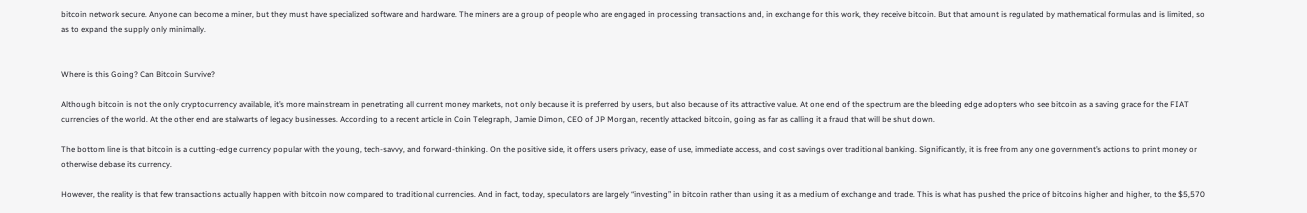bitcoin network secure. Anyone can become a miner, but they must have specialized software and hardware. The miners are a group of people who are engaged in processing transactions and, in exchange for this work, they receive bitcoin. But that amount is regulated by mathematical formulas and is limited, so as to expand the supply only minimally.


Where is this Going? Can Bitcoin Survive?

Although bitcoin is not the only cryptocurrency available, it’s more mainstream in penetrating all current money markets, not only because it is preferred by users, but also because of its attractive value. At one end of the spectrum are the bleeding edge adopters who see bitcoin as a saving grace for the FIAT currencies of the world. At the other end are stalwarts of legacy businesses. According to a recent article in Coin Telegraph, Jamie Dimon, CEO of JP Morgan, recently attacked bitcoin, going as far as calling it a fraud that will be shut down.

The bottom line is that bitcoin is a cutting-edge currency popular with the young, tech-savvy, and forward-thinking. On the positive side, it offers users privacy, ease of use, immediate access, and cost savings over traditional banking. Significantly, it is free from any one government’s actions to print money or otherwise debase its currency.

However, the reality is that few transactions actually happen with bitcoin now compared to traditional currencies. And in fact, today, speculators are largely “investing” in bitcoin rather than using it as a medium of exchange and trade. This is what has pushed the price of bitcoins higher and higher, to the $5,570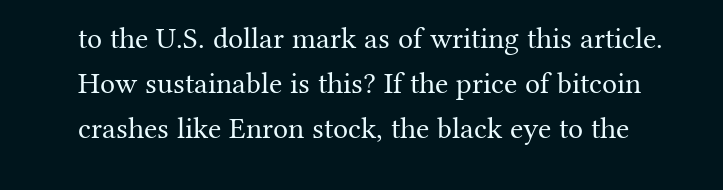to the U.S. dollar mark as of writing this article. How sustainable is this? If the price of bitcoin crashes like Enron stock, the black eye to the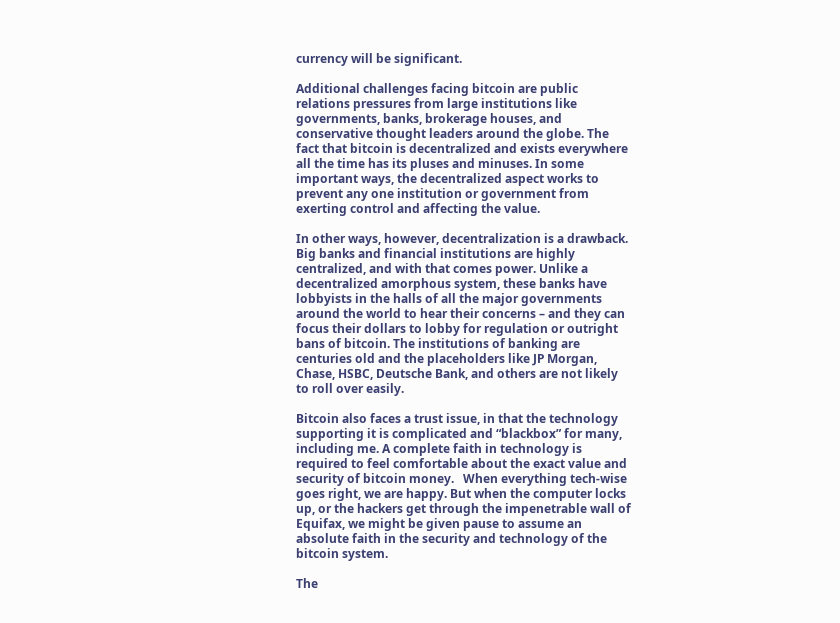currency will be significant.

Additional challenges facing bitcoin are public relations pressures from large institutions like governments, banks, brokerage houses, and conservative thought leaders around the globe. The fact that bitcoin is decentralized and exists everywhere all the time has its pluses and minuses. In some important ways, the decentralized aspect works to prevent any one institution or government from exerting control and affecting the value.

In other ways, however, decentralization is a drawback. Big banks and financial institutions are highly centralized, and with that comes power. Unlike a decentralized amorphous system, these banks have lobbyists in the halls of all the major governments around the world to hear their concerns – and they can focus their dollars to lobby for regulation or outright bans of bitcoin. The institutions of banking are centuries old and the placeholders like JP Morgan, Chase, HSBC, Deutsche Bank, and others are not likely to roll over easily.

Bitcoin also faces a trust issue, in that the technology supporting it is complicated and “blackbox” for many, including me. A complete faith in technology is required to feel comfortable about the exact value and security of bitcoin money.   When everything tech-wise goes right, we are happy. But when the computer locks up, or the hackers get through the impenetrable wall of Equifax, we might be given pause to assume an absolute faith in the security and technology of the bitcoin system.

The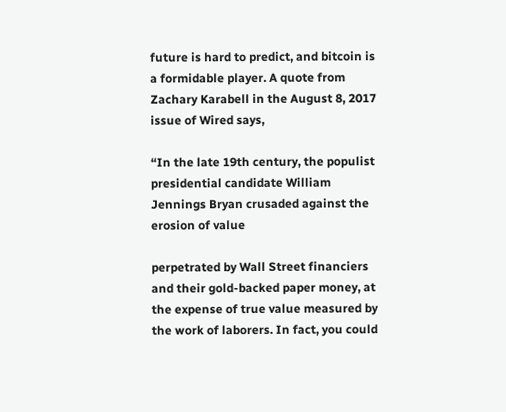future is hard to predict, and bitcoin is a formidable player. A quote from Zachary Karabell in the August 8, 2017 issue of Wired says,

“In the late 19th century, the populist presidential candidate William Jennings Bryan crusaded against the erosion of value

perpetrated by Wall Street financiers and their gold-backed paper money, at the expense of true value measured by the work of laborers. In fact, you could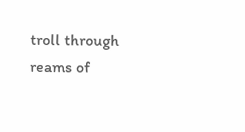troll through reams of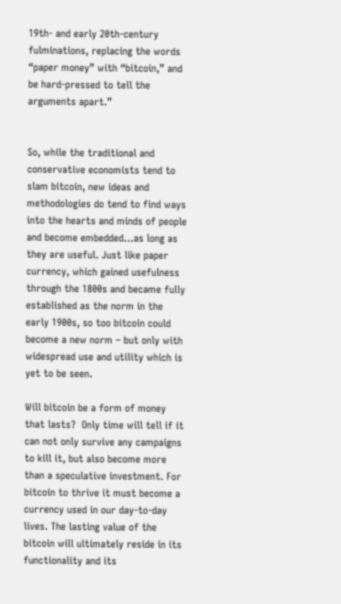19th- and early 20th-century fulminations, replacing the words “paper money” with “bitcoin,” and be hard-pressed to tell the arguments apart.”


So, while the traditional and conservative economists tend to slam bitcoin, new ideas and methodologies do tend to find ways into the hearts and minds of people and become embedded…as long as they are useful. Just like paper currency, which gained usefulness through the 1800s and became fully established as the norm in the early 1900s, so too bitcoin could become a new norm – but only with widespread use and utility which is yet to be seen.

Will bitcoin be a form of money that lasts?  Only time will tell if it can not only survive any campaigns to kill it, but also become more than a speculative investment. For bitcoin to thrive it must become a currency used in our day-to-day lives. The lasting value of the bitcoin will ultimately reside in its functionality and its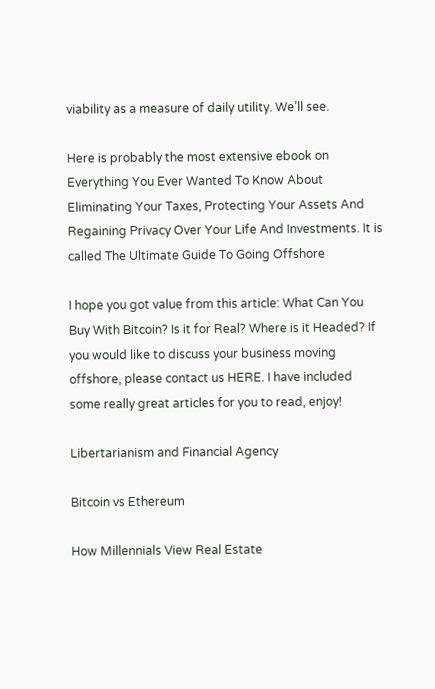viability as a measure of daily utility. We’ll see.

Here is probably the most extensive ebook on Everything You Ever Wanted To Know About Eliminating Your Taxes, Protecting Your Assets And Regaining Privacy Over Your Life And Investments. It is called The Ultimate Guide To Going Offshore

I hope you got value from this article: What Can You Buy With Bitcoin? Is it for Real? Where is it Headed? If you would like to discuss your business moving offshore, please contact us HERE. I have included some really great articles for you to read, enjoy!

Libertarianism and Financial Agency

Bitcoin vs Ethereum

How Millennials View Real Estate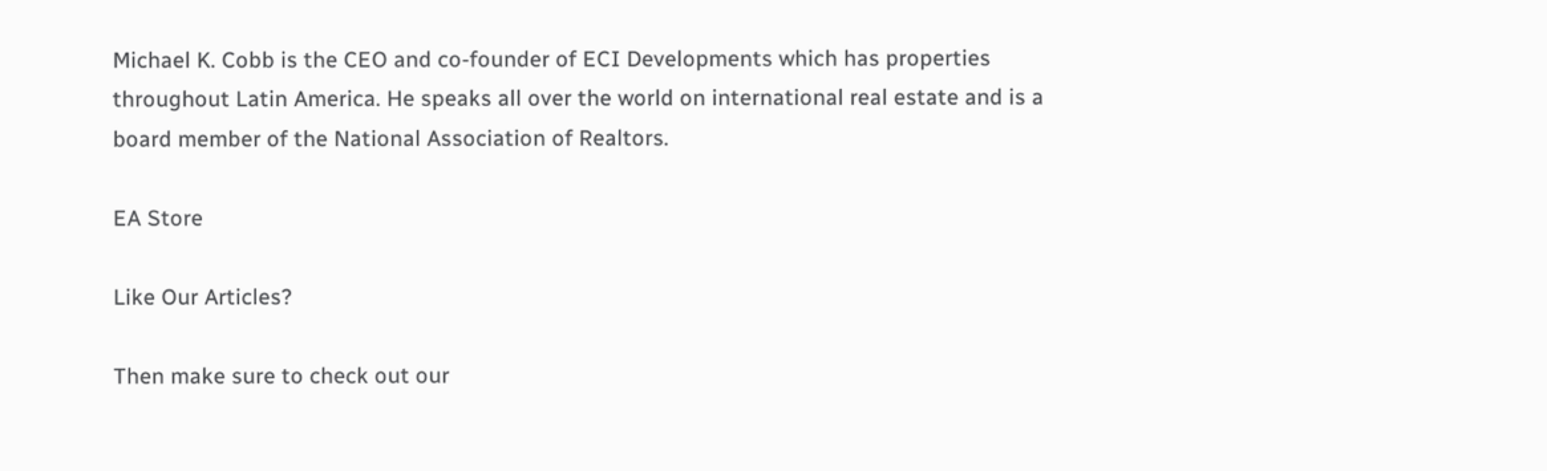Michael K. Cobb is the CEO and co-founder of ECI Developments which has properties throughout Latin America. He speaks all over the world on international real estate and is a board member of the National Association of Realtors.

EA Store

Like Our Articles?

Then make sure to check out our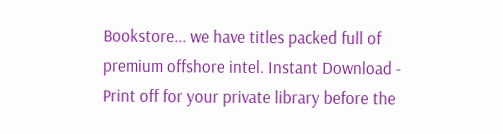Bookstore... we have titles packed full of premium offshore intel. Instant Download - Print off for your private library before the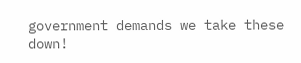government demands we take these down!